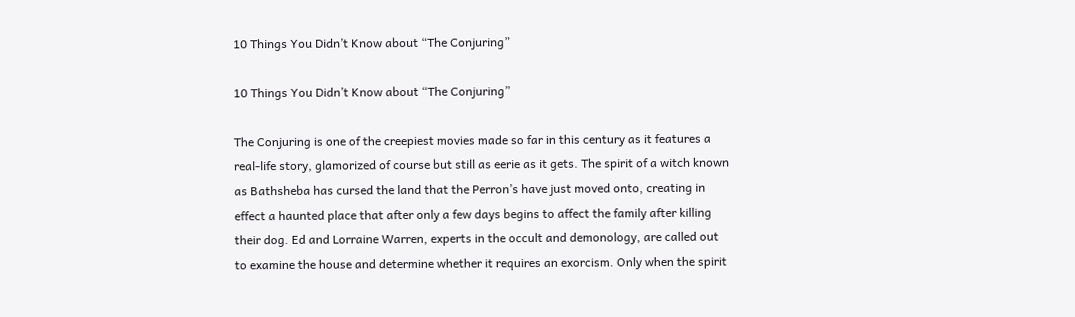10 Things You Didn’t Know about “The Conjuring”

10 Things You Didn’t Know about “The Conjuring”

The Conjuring is one of the creepiest movies made so far in this century as it features a real-life story, glamorized of course but still as eerie as it gets. The spirit of a witch known as Bathsheba has cursed the land that the Perron’s have just moved onto, creating in effect a haunted place that after only a few days begins to affect the family after killing their dog. Ed and Lorraine Warren, experts in the occult and demonology, are called out to examine the house and determine whether it requires an exorcism. Only when the spirit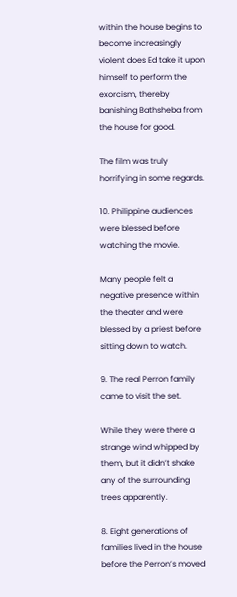within the house begins to become increasingly violent does Ed take it upon himself to perform the exorcism, thereby banishing Bathsheba from the house for good.

The film was truly horrifying in some regards.

10. Philippine audiences were blessed before watching the movie.

Many people felt a negative presence within the theater and were blessed by a priest before sitting down to watch.

9. The real Perron family came to visit the set.

While they were there a strange wind whipped by them, but it didn’t shake any of the surrounding trees apparently.

8. Eight generations of families lived in the house before the Perron’s moved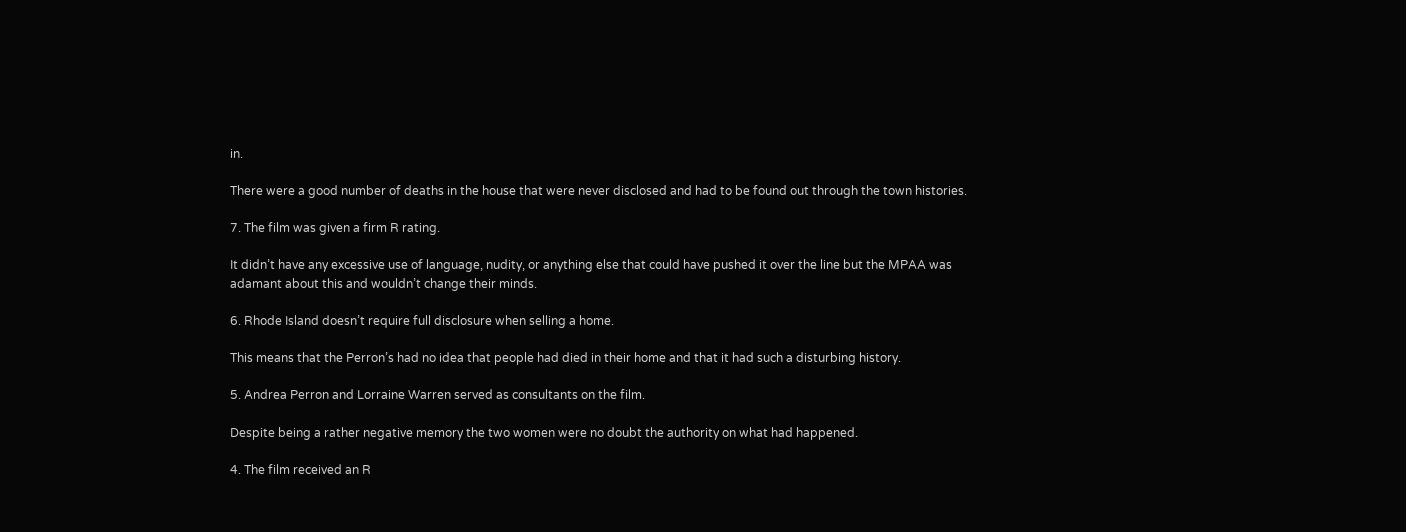in.

There were a good number of deaths in the house that were never disclosed and had to be found out through the town histories.

7. The film was given a firm R rating.

It didn’t have any excessive use of language, nudity, or anything else that could have pushed it over the line but the MPAA was adamant about this and wouldn’t change their minds.

6. Rhode Island doesn’t require full disclosure when selling a home.

This means that the Perron’s had no idea that people had died in their home and that it had such a disturbing history.

5. Andrea Perron and Lorraine Warren served as consultants on the film.

Despite being a rather negative memory the two women were no doubt the authority on what had happened.

4. The film received an R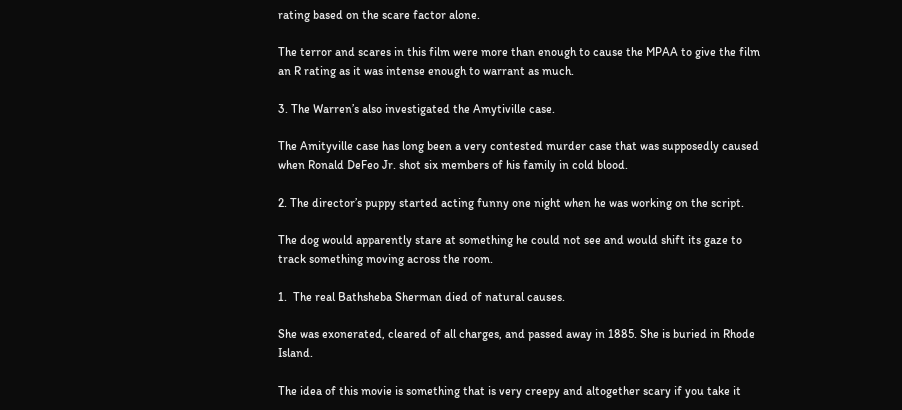rating based on the scare factor alone.

The terror and scares in this film were more than enough to cause the MPAA to give the film an R rating as it was intense enough to warrant as much.

3. The Warren’s also investigated the Amytiville case.

The Amityville case has long been a very contested murder case that was supposedly caused when Ronald DeFeo Jr. shot six members of his family in cold blood.

2. The director’s puppy started acting funny one night when he was working on the script.

The dog would apparently stare at something he could not see and would shift its gaze to track something moving across the room.

1.  The real Bathsheba Sherman died of natural causes.

She was exonerated, cleared of all charges, and passed away in 1885. She is buried in Rhode Island.

The idea of this movie is something that is very creepy and altogether scary if you take it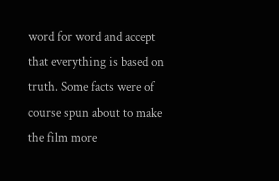word for word and accept that everything is based on truth. Some facts were of course spun about to make the film more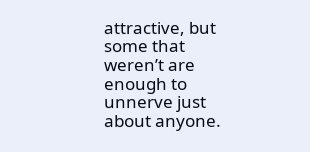attractive, but some that weren’t are enough to unnerve just about anyone.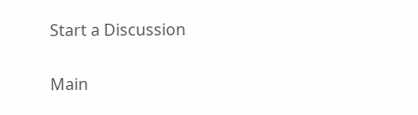Start a Discussion

Main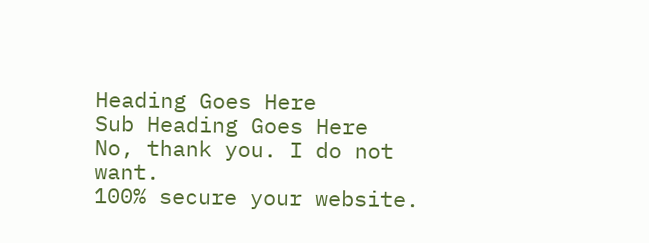Heading Goes Here
Sub Heading Goes Here
No, thank you. I do not want.
100% secure your website.